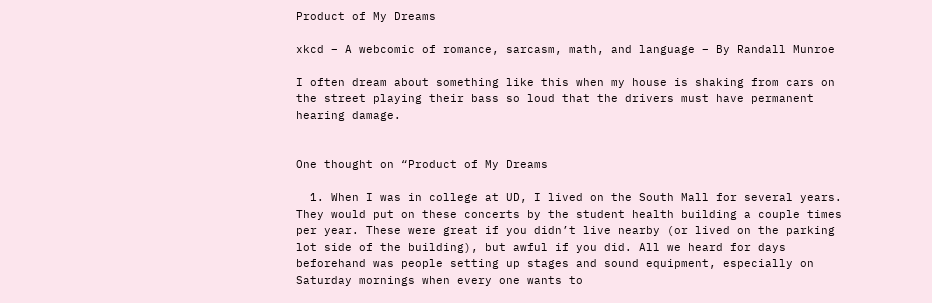Product of My Dreams

xkcd – A webcomic of romance, sarcasm, math, and language – By Randall Munroe

I often dream about something like this when my house is shaking from cars on the street playing their bass so loud that the drivers must have permanent hearing damage.


One thought on “Product of My Dreams

  1. When I was in college at UD, I lived on the South Mall for several years. They would put on these concerts by the student health building a couple times per year. These were great if you didn’t live nearby (or lived on the parking lot side of the building), but awful if you did. All we heard for days beforehand was people setting up stages and sound equipment, especially on Saturday mornings when every one wants to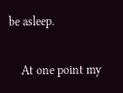be asleep.

    At one point my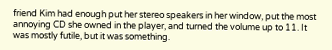friend Kim had enough put her stereo speakers in her window, put the most annoying CD she owned in the player, and turned the volume up to 11. It was mostly futile, but it was something.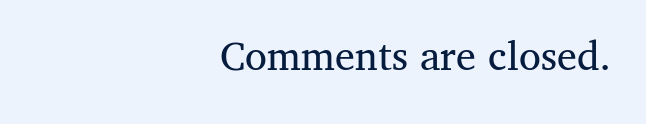Comments are closed.